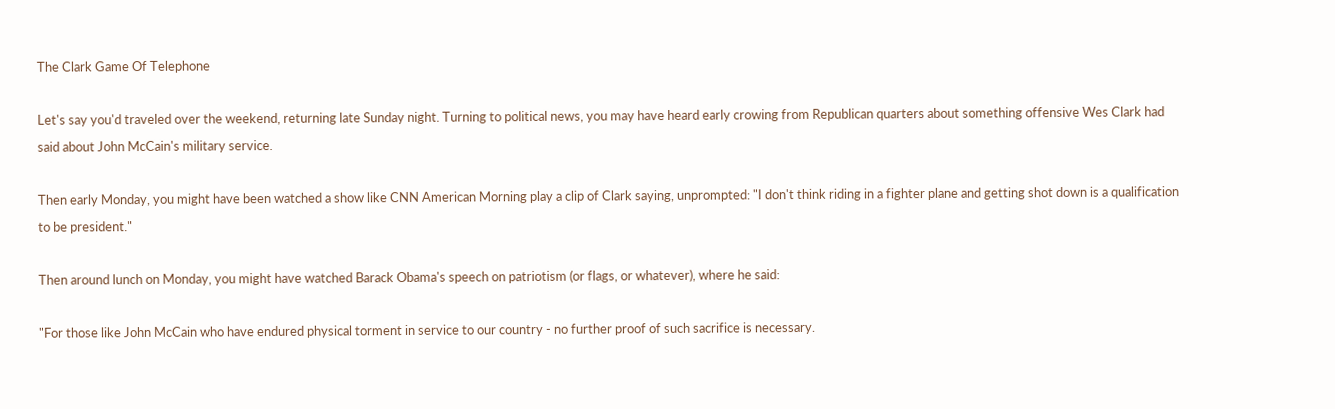The Clark Game Of Telephone

Let's say you'd traveled over the weekend, returning late Sunday night. Turning to political news, you may have heard early crowing from Republican quarters about something offensive Wes Clark had said about John McCain's military service.

Then early Monday, you might have been watched a show like CNN American Morning play a clip of Clark saying, unprompted: "I don't think riding in a fighter plane and getting shot down is a qualification to be president."

Then around lunch on Monday, you might have watched Barack Obama's speech on patriotism (or flags, or whatever), where he said:

"For those like John McCain who have endured physical torment in service to our country - no further proof of such sacrifice is necessary.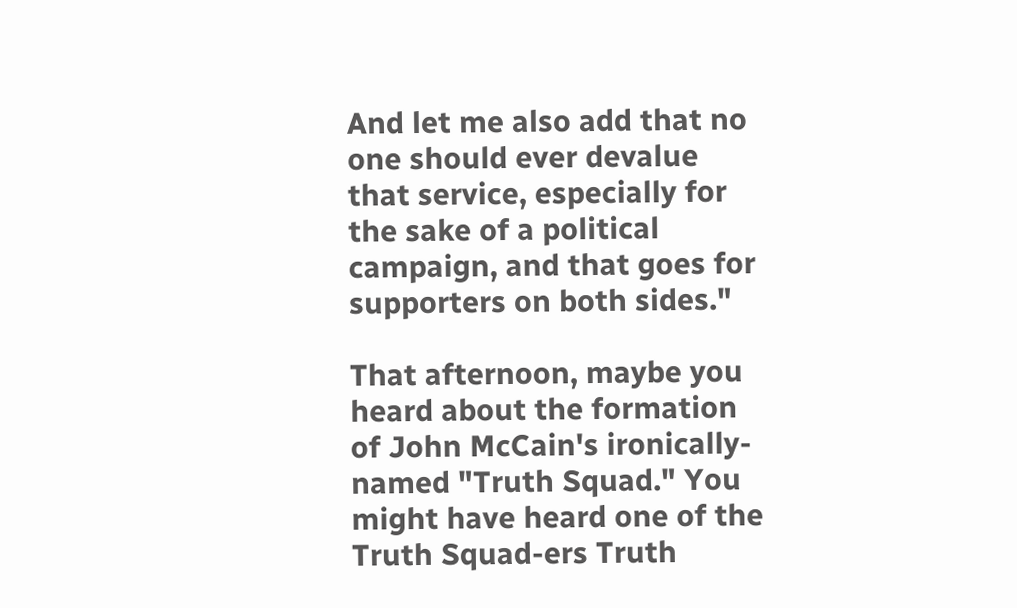And let me also add that no one should ever devalue that service, especially for the sake of a political campaign, and that goes for supporters on both sides."

That afternoon, maybe you heard about the formation of John McCain's ironically-named "Truth Squad." You might have heard one of the Truth Squad-ers Truth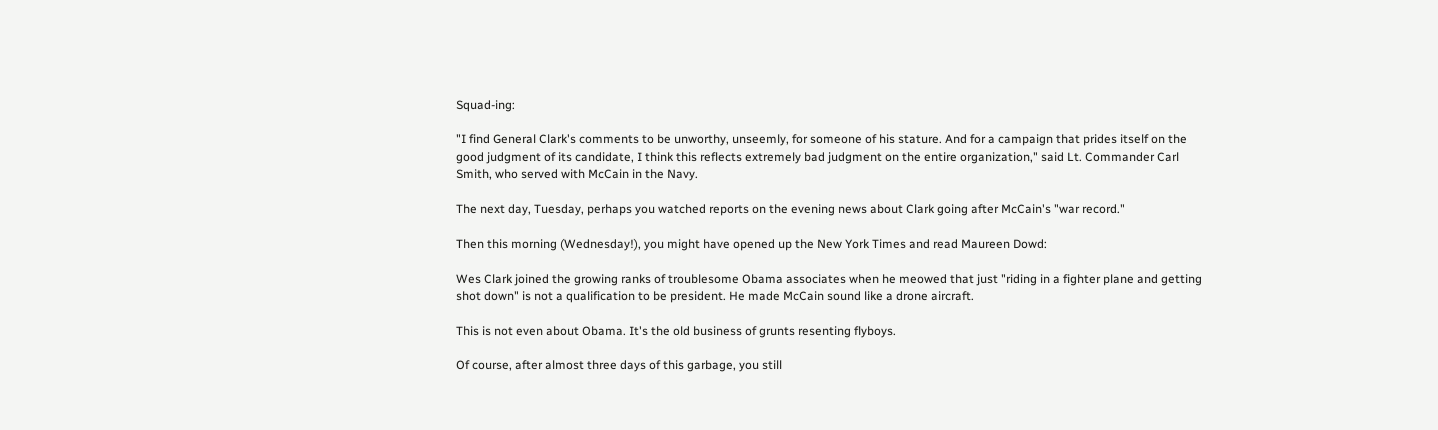Squad-ing:

"I find General Clark's comments to be unworthy, unseemly, for someone of his stature. And for a campaign that prides itself on the good judgment of its candidate, I think this reflects extremely bad judgment on the entire organization," said Lt. Commander Carl Smith, who served with McCain in the Navy.

The next day, Tuesday, perhaps you watched reports on the evening news about Clark going after McCain's "war record."

Then this morning (Wednesday!), you might have opened up the New York Times and read Maureen Dowd:

Wes Clark joined the growing ranks of troublesome Obama associates when he meowed that just "riding in a fighter plane and getting shot down" is not a qualification to be president. He made McCain sound like a drone aircraft.

This is not even about Obama. It's the old business of grunts resenting flyboys.

Of course, after almost three days of this garbage, you still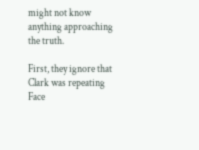might not know anything approaching the truth.

First, they ignore that Clark was repeating Face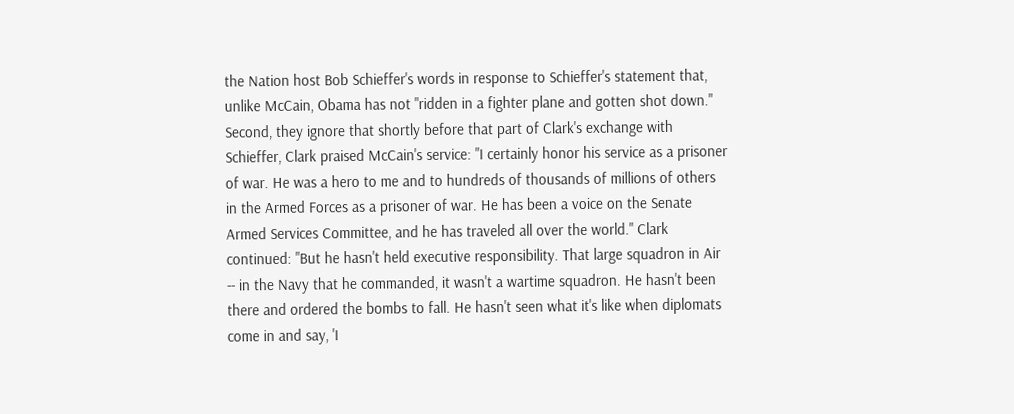the Nation host Bob Schieffer's words in response to Schieffer's statement that, unlike McCain, Obama has not "ridden in a fighter plane and gotten shot down." Second, they ignore that shortly before that part of Clark's exchange with Schieffer, Clark praised McCain's service: "I certainly honor his service as a prisoner of war. He was a hero to me and to hundreds of thousands of millions of others in the Armed Forces as a prisoner of war. He has been a voice on the Senate Armed Services Committee, and he has traveled all over the world." Clark continued: "But he hasn't held executive responsibility. That large squadron in Air -- in the Navy that he commanded, it wasn't a wartime squadron. He hasn't been there and ordered the bombs to fall. He hasn't seen what it's like when diplomats come in and say, 'I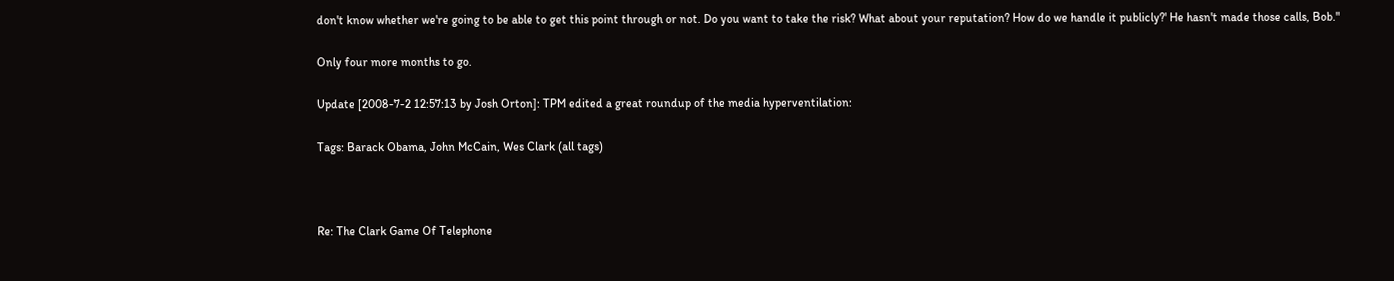don't know whether we're going to be able to get this point through or not. Do you want to take the risk? What about your reputation? How do we handle it publicly?' He hasn't made those calls, Bob."

Only four more months to go.

Update [2008-7-2 12:57:13 by Josh Orton]: TPM edited a great roundup of the media hyperventilation:

Tags: Barack Obama, John McCain, Wes Clark (all tags)



Re: The Clark Game Of Telephone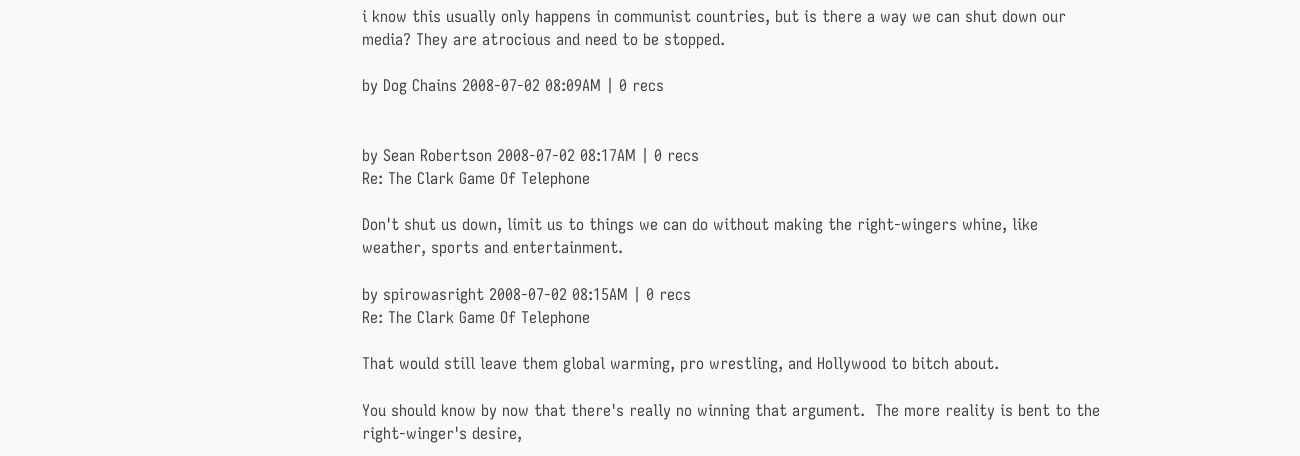i know this usually only happens in communist countries, but is there a way we can shut down our media? They are atrocious and need to be stopped.

by Dog Chains 2008-07-02 08:09AM | 0 recs


by Sean Robertson 2008-07-02 08:17AM | 0 recs
Re: The Clark Game Of Telephone

Don't shut us down, limit us to things we can do without making the right-wingers whine, like weather, sports and entertainment.

by spirowasright 2008-07-02 08:15AM | 0 recs
Re: The Clark Game Of Telephone

That would still leave them global warming, pro wrestling, and Hollywood to bitch about.

You should know by now that there's really no winning that argument.  The more reality is bent to the right-winger's desire,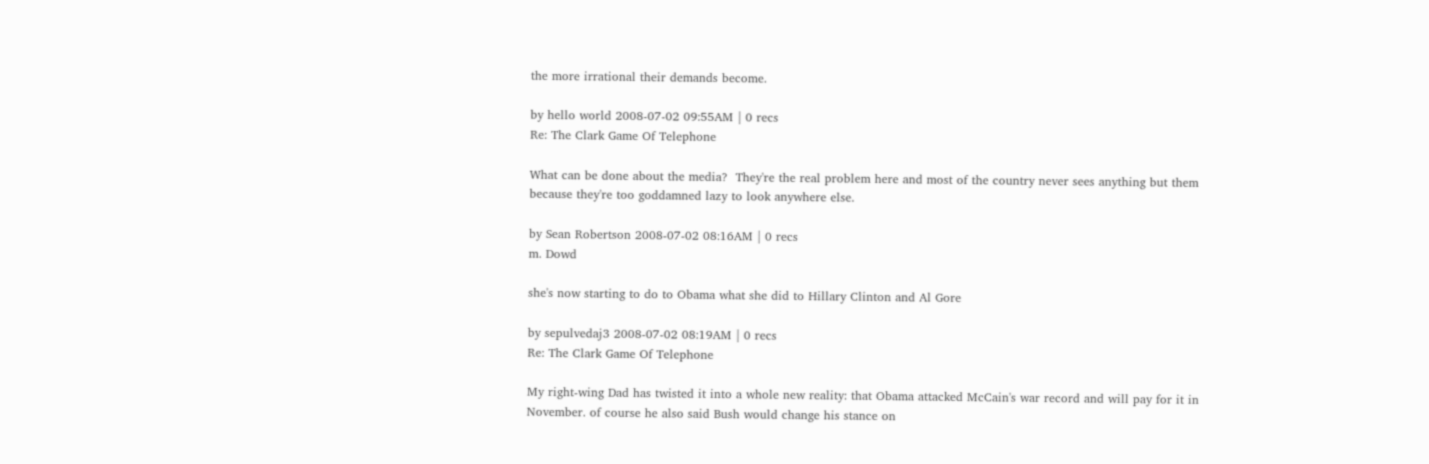the more irrational their demands become.

by hello world 2008-07-02 09:55AM | 0 recs
Re: The Clark Game Of Telephone

What can be done about the media?  They're the real problem here and most of the country never sees anything but them because they're too goddamned lazy to look anywhere else.

by Sean Robertson 2008-07-02 08:16AM | 0 recs
m. Dowd

she's now starting to do to Obama what she did to Hillary Clinton and Al Gore

by sepulvedaj3 2008-07-02 08:19AM | 0 recs
Re: The Clark Game Of Telephone

My right-wing Dad has twisted it into a whole new reality: that Obama attacked McCain's war record and will pay for it in November. of course he also said Bush would change his stance on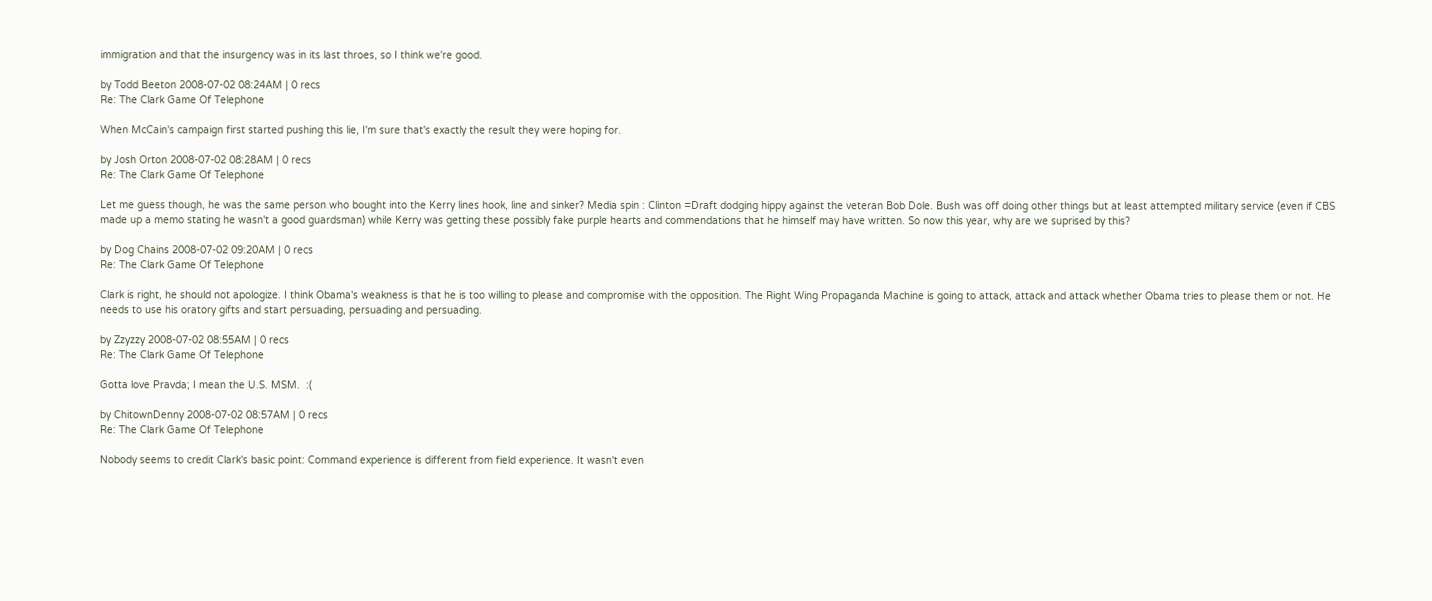immigration and that the insurgency was in its last throes, so I think we're good.

by Todd Beeton 2008-07-02 08:24AM | 0 recs
Re: The Clark Game Of Telephone

When McCain's campaign first started pushing this lie, I'm sure that's exactly the result they were hoping for.

by Josh Orton 2008-07-02 08:28AM | 0 recs
Re: The Clark Game Of Telephone

Let me guess though, he was the same person who bought into the Kerry lines hook, line and sinker? Media spin : Clinton =Draft dodging hippy against the veteran Bob Dole. Bush was off doing other things but at least attempted military service (even if CBS made up a memo stating he wasn't a good guardsman) while Kerry was getting these possibly fake purple hearts and commendations that he himself may have written. So now this year, why are we suprised by this?

by Dog Chains 2008-07-02 09:20AM | 0 recs
Re: The Clark Game Of Telephone

Clark is right, he should not apologize. I think Obama's weakness is that he is too willing to please and compromise with the opposition. The Right Wing Propaganda Machine is going to attack, attack and attack whether Obama tries to please them or not. He needs to use his oratory gifts and start persuading, persuading and persuading.

by Zzyzzy 2008-07-02 08:55AM | 0 recs
Re: The Clark Game Of Telephone

Gotta love Pravda; I mean the U.S. MSM.  :(

by ChitownDenny 2008-07-02 08:57AM | 0 recs
Re: The Clark Game Of Telephone

Nobody seems to credit Clark's basic point: Command experience is different from field experience. It wasn't even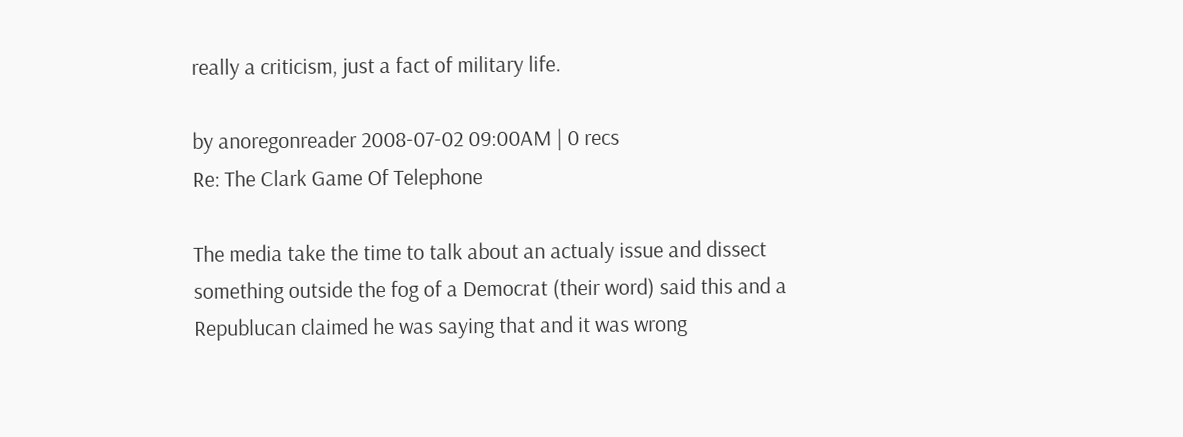really a criticism, just a fact of military life.

by anoregonreader 2008-07-02 09:00AM | 0 recs
Re: The Clark Game Of Telephone

The media take the time to talk about an actualy issue and dissect something outside the fog of a Democrat (their word) said this and a Republucan claimed he was saying that and it was wrong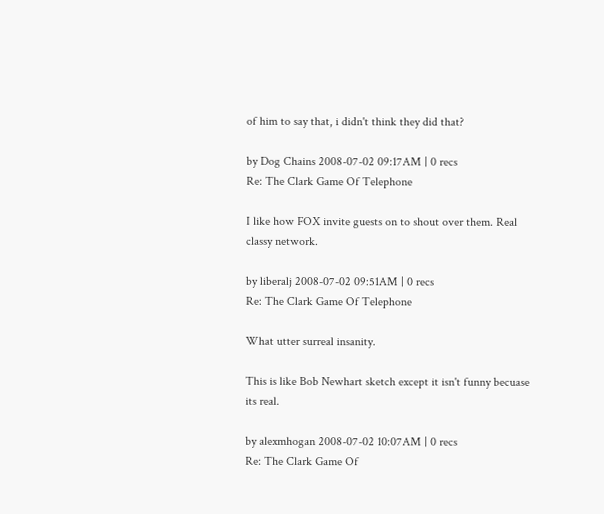of him to say that, i didn't think they did that?

by Dog Chains 2008-07-02 09:17AM | 0 recs
Re: The Clark Game Of Telephone

I like how FOX invite guests on to shout over them. Real classy network.

by liberalj 2008-07-02 09:51AM | 0 recs
Re: The Clark Game Of Telephone

What utter surreal insanity.

This is like Bob Newhart sketch except it isn't funny becuase its real.

by alexmhogan 2008-07-02 10:07AM | 0 recs
Re: The Clark Game Of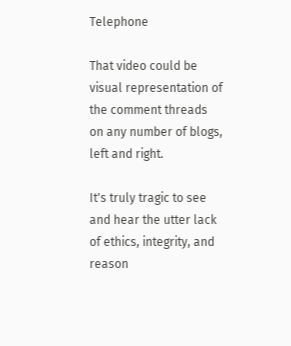Telephone

That video could be visual representation of the comment threads on any number of blogs, left and right.

It's truly tragic to see and hear the utter lack of ethics, integrity, and reason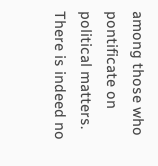among those who pontificate on political matters. There is indeed no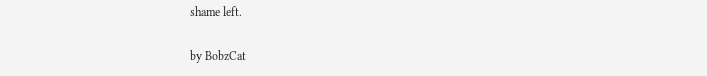shame left.

by BobzCat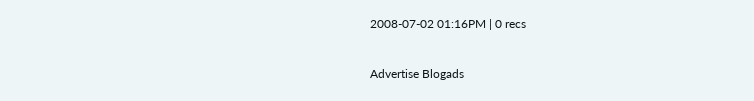2008-07-02 01:16PM | 0 recs


Advertise Blogads